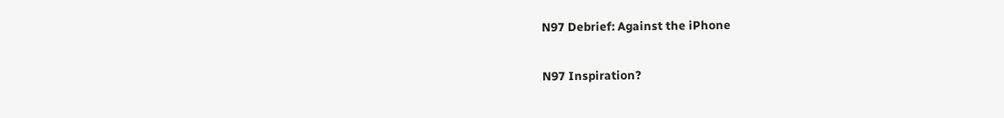N97 Debrief: Against the iPhone

N97 Inspiration?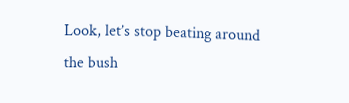Look, let’s stop beating around the bush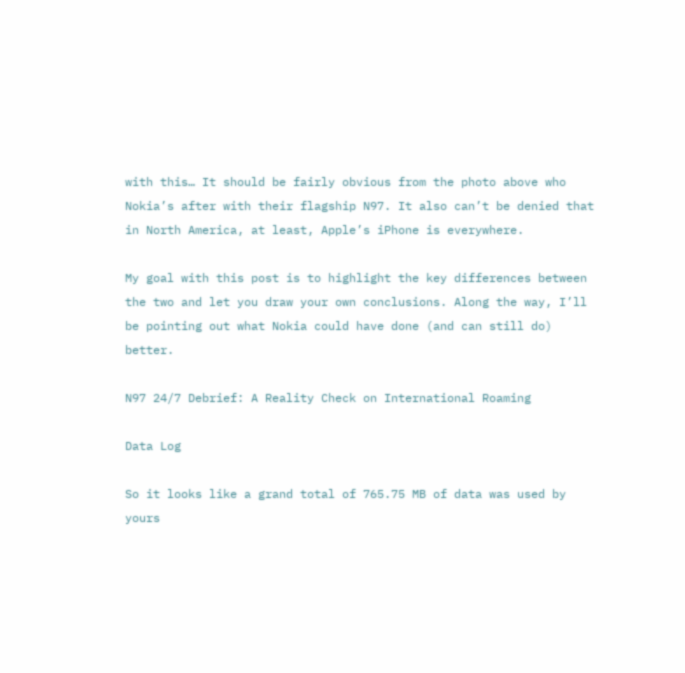with this… It should be fairly obvious from the photo above who Nokia’s after with their flagship N97. It also can’t be denied that in North America, at least, Apple’s iPhone is everywhere.

My goal with this post is to highlight the key differences between the two and let you draw your own conclusions. Along the way, I’ll be pointing out what Nokia could have done (and can still do) better.

N97 24/7 Debrief: A Reality Check on International Roaming

Data Log

So it looks like a grand total of 765.75 MB of data was used by yours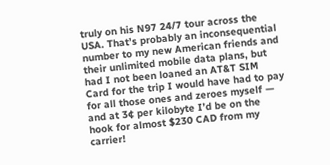truly on his N97 24/7 tour across the USA. That’s probably an inconsequential number to my new American friends and their unlimited mobile data plans, but had I not been loaned an AT&T SIM Card for the trip I would have had to pay for all those ones and zeroes myself — and at 3¢ per kilobyte I’d be on the hook for almost $230 CAD from my carrier!